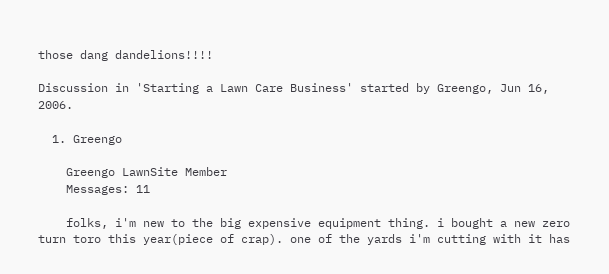those dang dandelions!!!!

Discussion in 'Starting a Lawn Care Business' started by Greengo, Jun 16, 2006.

  1. Greengo

    Greengo LawnSite Member
    Messages: 11

    folks, i'm new to the big expensive equipment thing. i bought a new zero turn toro this year(piece of crap). one of the yards i'm cutting with it has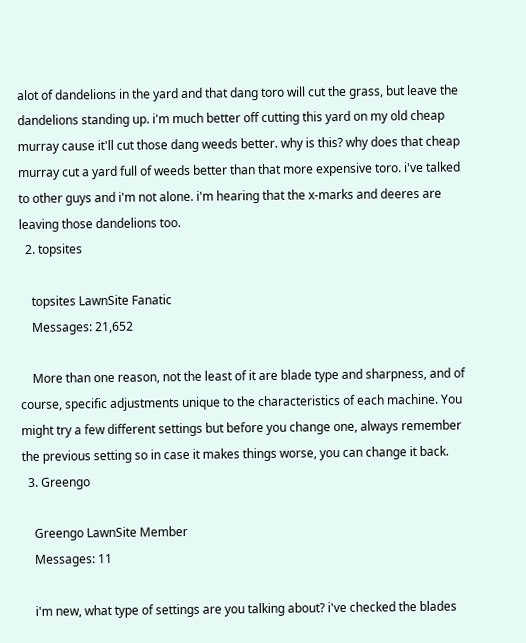alot of dandelions in the yard and that dang toro will cut the grass, but leave the dandelions standing up. i'm much better off cutting this yard on my old cheap murray cause it'll cut those dang weeds better. why is this? why does that cheap murray cut a yard full of weeds better than that more expensive toro. i've talked to other guys and i'm not alone. i'm hearing that the x-marks and deeres are leaving those dandelions too.
  2. topsites

    topsites LawnSite Fanatic
    Messages: 21,652

    More than one reason, not the least of it are blade type and sharpness, and of course, specific adjustments unique to the characteristics of each machine. You might try a few different settings but before you change one, always remember the previous setting so in case it makes things worse, you can change it back.
  3. Greengo

    Greengo LawnSite Member
    Messages: 11

    i'm new, what type of settings are you talking about? i've checked the blades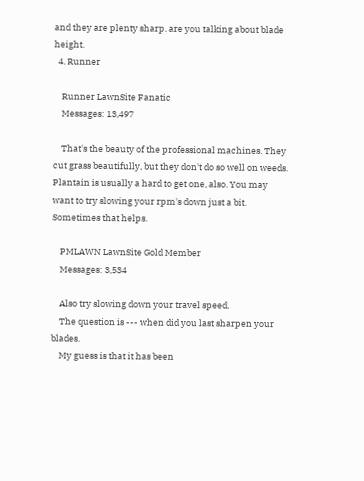and they are plenty sharp. are you talking about blade height.
  4. Runner

    Runner LawnSite Fanatic
    Messages: 13,497

    That's the beauty of the professional machines. They cut grass beautifully, but they don't do so well on weeds. Plantain is usually a hard to get one, also. You may want to try slowing your rpm's down just a bit. Sometimes that helps.

    PMLAWN LawnSite Gold Member
    Messages: 3,534

    Also try slowing down your travel speed.
    The question is --- when did you last sharpen your blades.
    My guess is that it has been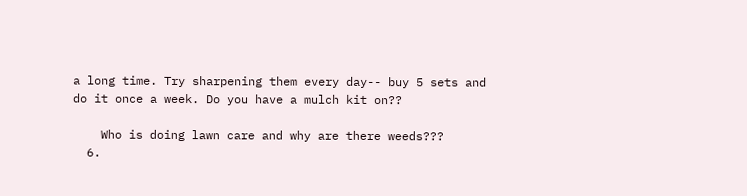a long time. Try sharpening them every day-- buy 5 sets and do it once a week. Do you have a mulch kit on??

    Who is doing lawn care and why are there weeds???
  6.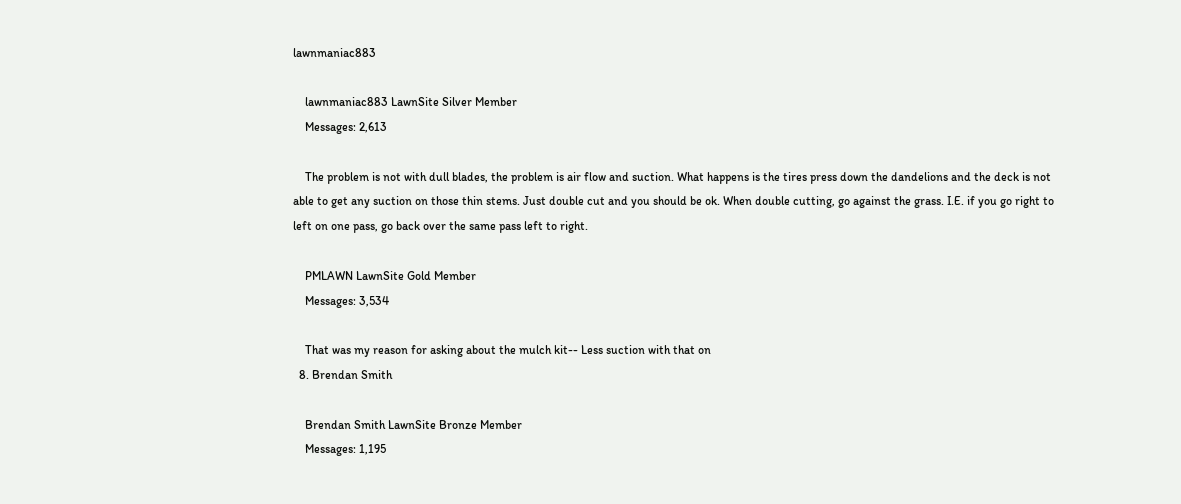lawnmaniac883

    lawnmaniac883 LawnSite Silver Member
    Messages: 2,613

    The problem is not with dull blades, the problem is air flow and suction. What happens is the tires press down the dandelions and the deck is not able to get any suction on those thin stems. Just double cut and you should be ok. When double cutting, go against the grass. I.E. if you go right to left on one pass, go back over the same pass left to right.

    PMLAWN LawnSite Gold Member
    Messages: 3,534

    That was my reason for asking about the mulch kit-- Less suction with that on
  8. Brendan Smith

    Brendan Smith LawnSite Bronze Member
    Messages: 1,195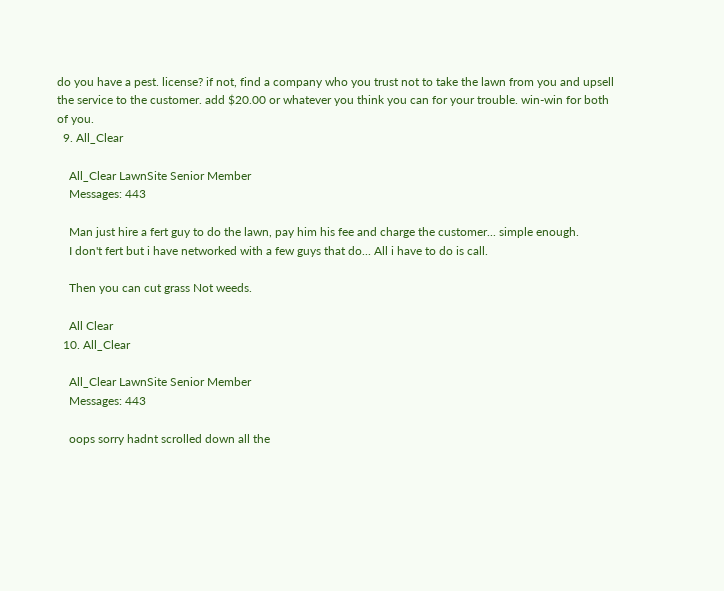do you have a pest. license? if not, find a company who you trust not to take the lawn from you and upsell the service to the customer. add $20.00 or whatever you think you can for your trouble. win-win for both of you.
  9. All_Clear

    All_Clear LawnSite Senior Member
    Messages: 443

    Man just hire a fert guy to do the lawn, pay him his fee and charge the customer... simple enough.
    I don't fert but i have networked with a few guys that do... All i have to do is call.

    Then you can cut grass Not weeds.

    All Clear
  10. All_Clear

    All_Clear LawnSite Senior Member
    Messages: 443

    oops sorry hadnt scrolled down all the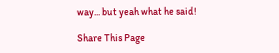way... but yeah what he said!

Share This Page